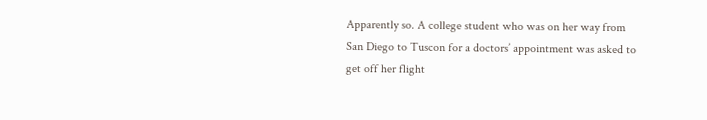Apparently so. A college student who was on her way from San Diego to Tuscon for a doctors’ appointment was asked to get off her flight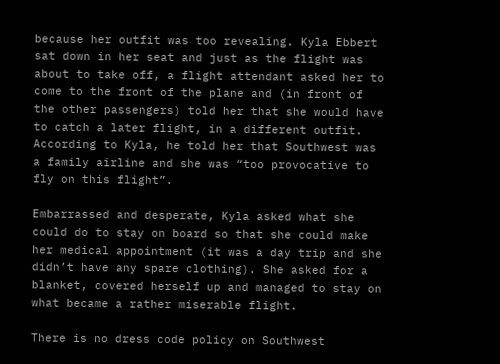because her outfit was too revealing. Kyla Ebbert sat down in her seat and just as the flight was about to take off, a flight attendant asked her to come to the front of the plane and (in front of the other passengers) told her that she would have to catch a later flight, in a different outfit. According to Kyla, he told her that Southwest was a family airline and she was “too provocative to fly on this flight”.

Embarrassed and desperate, Kyla asked what she could do to stay on board so that she could make her medical appointment (it was a day trip and she didn’t have any spare clothing). She asked for a blanket, covered herself up and managed to stay on what became a rather miserable flight.

There is no dress code policy on Southwest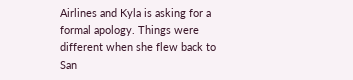Airlines and Kyla is asking for a formal apology. Things were different when she flew back to San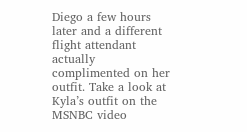Diego a few hours later and a different flight attendant actually complimented on her outfit. Take a look at Kyla’s outfit on the MSNBC video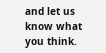and let us know what you think.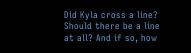Did Kyla cross a line? Should there be a line at all? And if so, how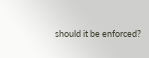should it be enforced?